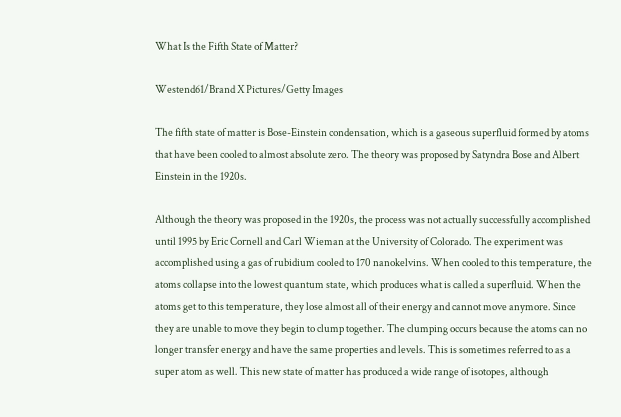What Is the Fifth State of Matter?

Westend61/Brand X Pictures/Getty Images

The fifth state of matter is Bose-Einstein condensation, which is a gaseous superfluid formed by atoms that have been cooled to almost absolute zero. The theory was proposed by Satyndra Bose and Albert Einstein in the 1920s.

Although the theory was proposed in the 1920s, the process was not actually successfully accomplished until 1995 by Eric Cornell and Carl Wieman at the University of Colorado. The experiment was accomplished using a gas of rubidium cooled to 170 nanokelvins. When cooled to this temperature, the atoms collapse into the lowest quantum state, which produces what is called a superfluid. When the atoms get to this temperature, they lose almost all of their energy and cannot move anymore. Since they are unable to move they begin to clump together. The clumping occurs because the atoms can no longer transfer energy and have the same properties and levels. This is sometimes referred to as a super atom as well. This new state of matter has produced a wide range of isotopes, although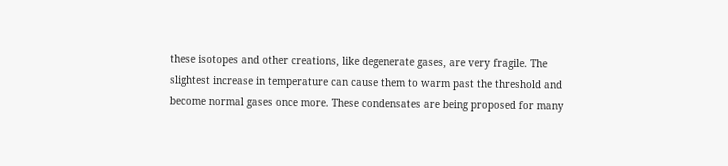these isotopes and other creations, like degenerate gases, are very fragile. The slightest increase in temperature can cause them to warm past the threshold and become normal gases once more. These condensates are being proposed for many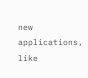new applications, like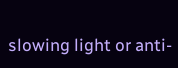slowing light or anti-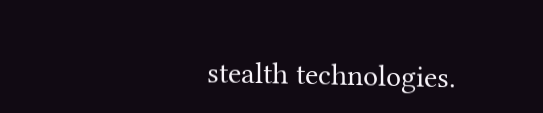stealth technologies.